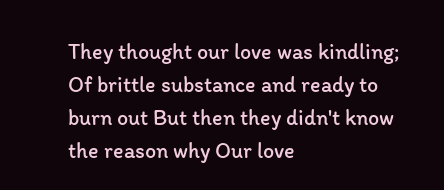They thought our love was kindling; Of brittle substance and ready to burn out But then they didn't know the reason why Our love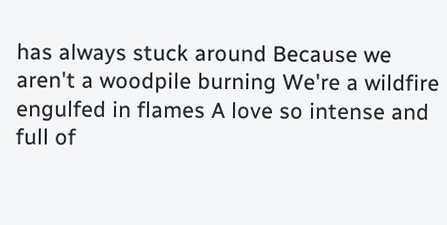has always stuck around Because we aren't a woodpile burning We're a wildfire engulfed in flames A love so intense and full of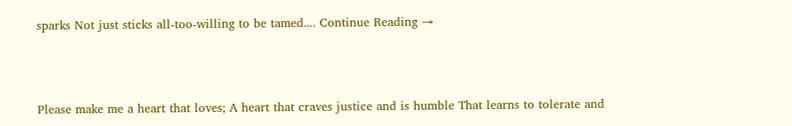sparks Not just sticks all-too-willing to be tamed.... Continue Reading →



Please make me a heart that loves; A heart that craves justice and is humble That learns to tolerate and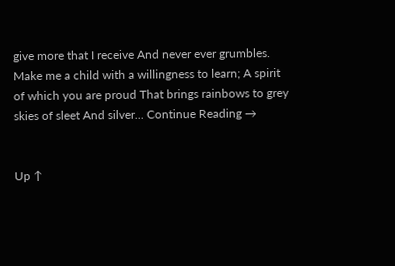give more that I receive And never ever grumbles. Make me a child with a willingness to learn; A spirit of which you are proud That brings rainbows to grey skies of sleet And silver... Continue Reading →


Up ↑